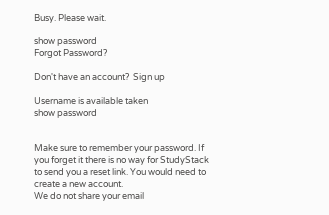Busy. Please wait.

show password
Forgot Password?

Don't have an account?  Sign up

Username is available taken
show password


Make sure to remember your password. If you forget it there is no way for StudyStack to send you a reset link. You would need to create a new account.
We do not share your email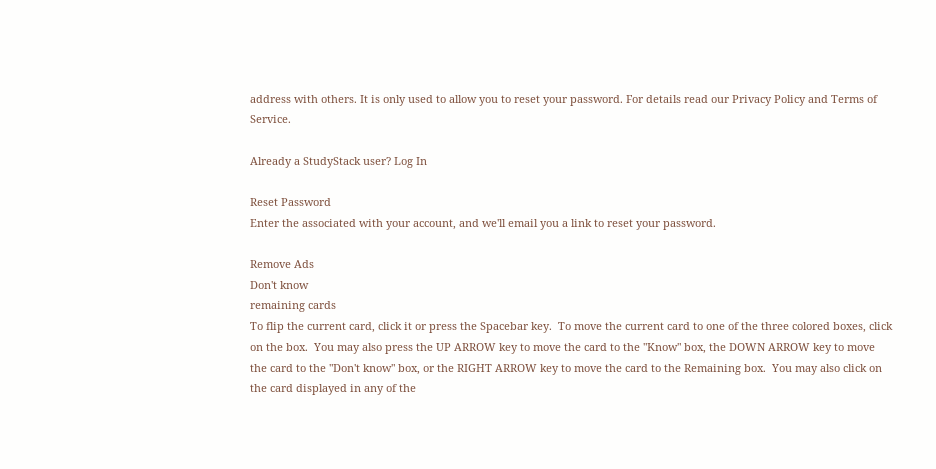address with others. It is only used to allow you to reset your password. For details read our Privacy Policy and Terms of Service.

Already a StudyStack user? Log In

Reset Password
Enter the associated with your account, and we'll email you a link to reset your password.

Remove Ads
Don't know
remaining cards
To flip the current card, click it or press the Spacebar key.  To move the current card to one of the three colored boxes, click on the box.  You may also press the UP ARROW key to move the card to the "Know" box, the DOWN ARROW key to move the card to the "Don't know" box, or the RIGHT ARROW key to move the card to the Remaining box.  You may also click on the card displayed in any of the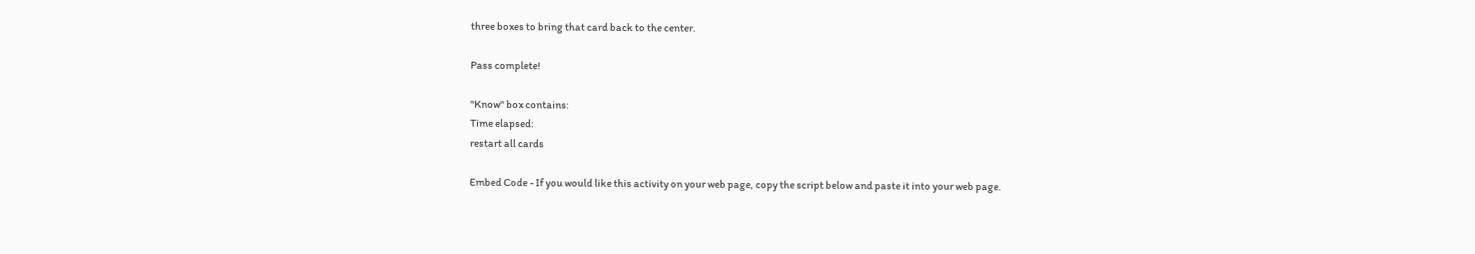three boxes to bring that card back to the center.

Pass complete!

"Know" box contains:
Time elapsed:
restart all cards

Embed Code - If you would like this activity on your web page, copy the script below and paste it into your web page.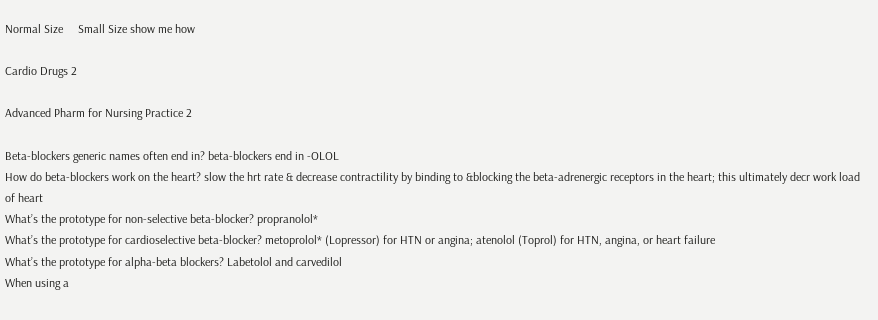Normal Size     Small Size show me how

Cardio Drugs 2

Advanced Pharm for Nursing Practice 2

Beta-blockers generic names often end in? beta-blockers end in -OLOL
How do beta-blockers work on the heart? slow the hrt rate & decrease contractility by binding to &blocking the beta-adrenergic receptors in the heart; this ultimately decr work load of heart
What’s the prototype for non-selective beta-blocker? propranolol*
What’s the prototype for cardioselective beta-blocker? metoprolol* (Lopressor) for HTN or angina; atenolol (Toprol) for HTN, angina, or heart failure
What’s the prototype for alpha-beta blockers? Labetolol and carvedilol
When using a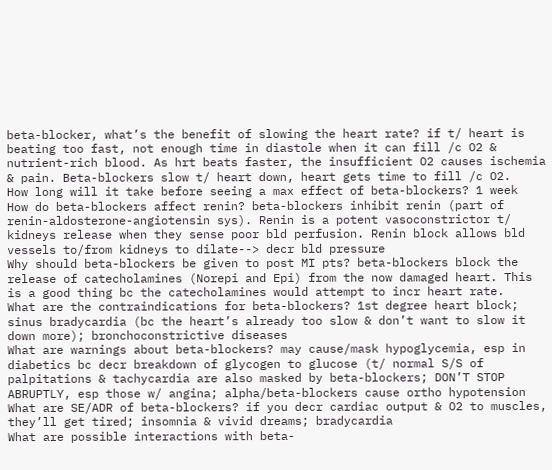beta-blocker, what’s the benefit of slowing the heart rate? if t/ heart is beating too fast, not enough time in diastole when it can fill /c O2 & nutrient-rich blood. As hrt beats faster, the insufficient O2 causes ischemia & pain. Beta-blockers slow t/ heart down, heart gets time to fill /c O2.
How long will it take before seeing a max effect of beta-blockers? 1 week
How do beta-blockers affect renin? beta-blockers inhibit renin (part of renin-aldosterone-angiotensin sys). Renin is a potent vasoconstrictor t/ kidneys release when they sense poor bld perfusion. Renin block allows bld vessels to/from kidneys to dilate--> decr bld pressure
Why should beta-blockers be given to post MI pts? beta-blockers block the release of catecholamines (Norepi and Epi) from the now damaged heart. This is a good thing bc the catecholamines would attempt to incr heart rate.
What are the contraindications for beta-blockers? 1st degree heart block; sinus bradycardia (bc the heart’s already too slow & don’t want to slow it down more); bronchoconstrictive diseases
What are warnings about beta-blockers? may cause/mask hypoglycemia, esp in diabetics bc decr breakdown of glycogen to glucose (t/ normal S/S of palpitations & tachycardia are also masked by beta-blockers; DON’T STOP ABRUPTLY, esp those w/ angina; alpha/beta-blockers cause ortho hypotension
What are SE/ADR of beta-blockers? if you decr cardiac output & O2 to muscles, they’ll get tired; insomnia & vivid dreams; bradycardia
What are possible interactions with beta-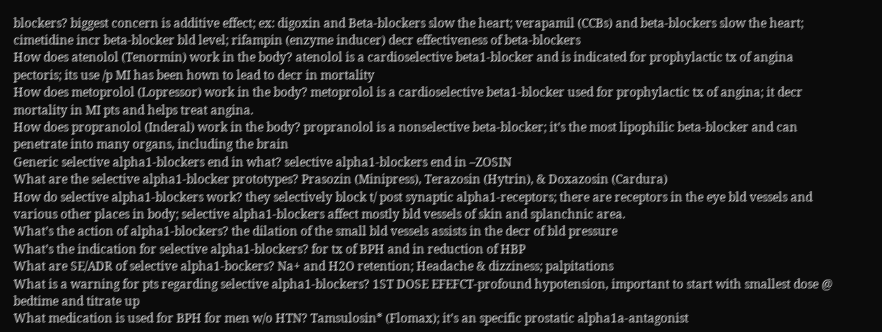blockers? biggest concern is additive effect; ex: digoxin and Beta-blockers slow the heart; verapamil (CCBs) and beta-blockers slow the heart; cimetidine incr beta-blocker bld level; rifampin (enzyme inducer) decr effectiveness of beta-blockers
How does atenolol (Tenormin) work in the body? atenolol is a cardioselective beta1-blocker and is indicated for prophylactic tx of angina pectoris; its use /p MI has been hown to lead to decr in mortality
How does metoprolol (Lopressor) work in the body? metoprolol is a cardioselective beta1-blocker used for prophylactic tx of angina; it decr mortality in MI pts and helps treat angina.
How does propranolol (Inderal) work in the body? propranolol is a nonselective beta-blocker; it’s the most lipophilic beta-blocker and can penetrate into many organs, including the brain
Generic selective alpha1-blockers end in what? selective alpha1-blockers end in –ZOSIN
What are the selective alpha1-blocker prototypes? Prasozin (Minipress), Terazosin (Hytrin), & Doxazosin (Cardura)
How do selective alpha1-blockers work? they selectively block t/ post synaptic alpha1-receptors; there are receptors in the eye bld vessels and various other places in body; selective alpha1-blockers affect mostly bld vessels of skin and splanchnic area.
What’s the action of alpha1-blockers? the dilation of the small bld vessels assists in the decr of bld pressure
What’s the indication for selective alpha1-blockers? for tx of BPH and in reduction of HBP
What are SE/ADR of selective alpha1-bockers? Na+ and H2O retention; Headache & dizziness; palpitations
What is a warning for pts regarding selective alpha1-blockers? 1ST DOSE EFEFCT-profound hypotension, important to start with smallest dose @ bedtime and titrate up
What medication is used for BPH for men w/o HTN? Tamsulosin* (Flomax); it’s an specific prostatic alpha1a-antagonist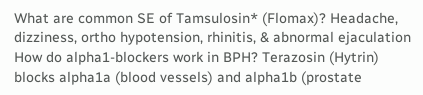What are common SE of Tamsulosin* (Flomax)? Headache, dizziness, ortho hypotension, rhinitis, & abnormal ejaculation
How do alpha1-blockers work in BPH? Terazosin (Hytrin) blocks alpha1a (blood vessels) and alpha1b (prostate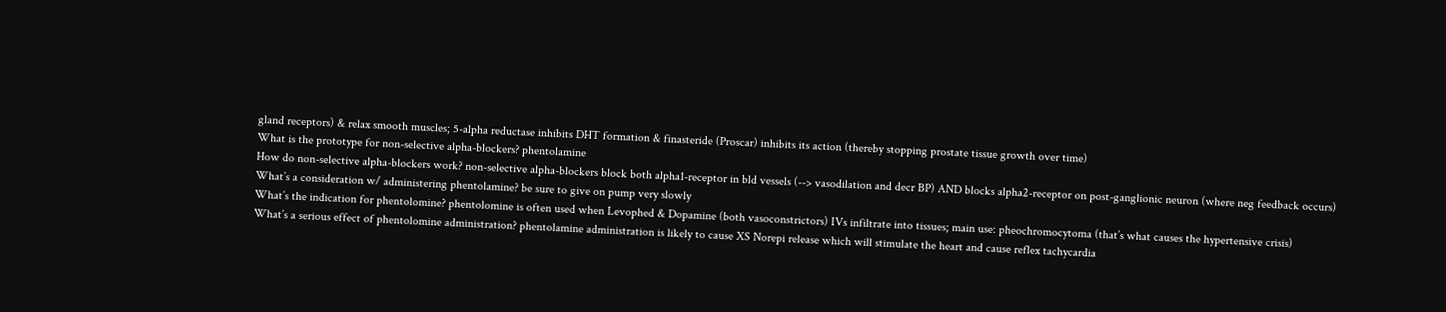gland receptors) & relax smooth muscles; 5-alpha reductase inhibits DHT formation & finasteride (Proscar) inhibits its action (thereby stopping prostate tissue growth over time)
What is the prototype for non-selective alpha-blockers? phentolamine
How do non-selective alpha-blockers work? non-selective alpha-blockers block both alpha1-receptor in bld vessels (--> vasodilation and decr BP) AND blocks alpha2-receptor on post-ganglionic neuron (where neg feedback occurs)
What’s a consideration w/ administering phentolamine? be sure to give on pump very slowly
What’s the indication for phentolomine? phentolomine is often used when Levophed & Dopamine (both vasoconstrictors) IVs infiltrate into tissues; main use: pheochromocytoma (that’s what causes the hypertensive crisis)
What’s a serious effect of phentolomine administration? phentolamine administration is likely to cause XS Norepi release which will stimulate the heart and cause reflex tachycardia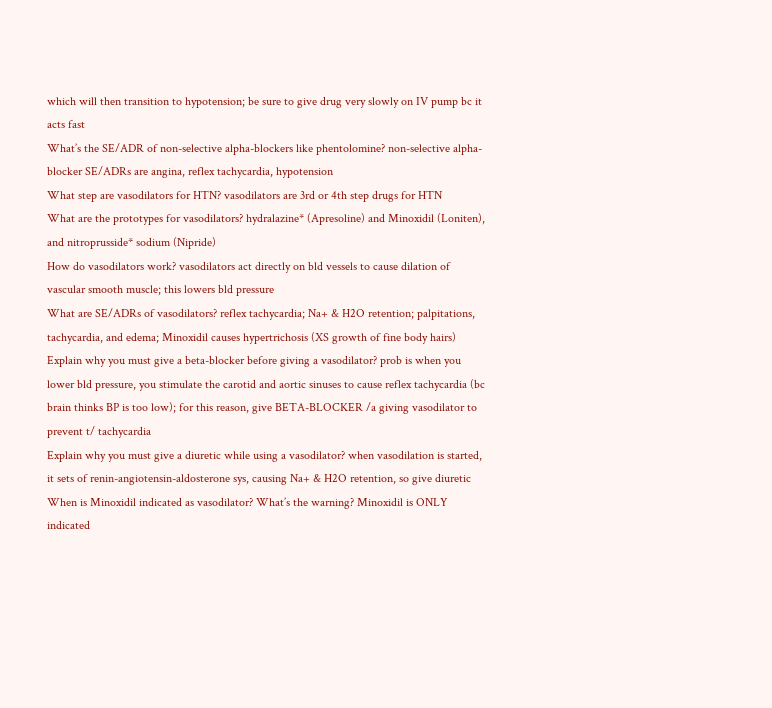which will then transition to hypotension; be sure to give drug very slowly on IV pump bc it acts fast
What’s the SE/ADR of non-selective alpha-blockers like phentolomine? non-selective alpha-blocker SE/ADRs are angina, reflex tachycardia, hypotension
What step are vasodilators for HTN? vasodilators are 3rd or 4th step drugs for HTN
What are the prototypes for vasodilators? hydralazine* (Apresoline) and Minoxidil (Loniten), and nitroprusside* sodium (Nipride)
How do vasodilators work? vasodilators act directly on bld vessels to cause dilation of vascular smooth muscle; this lowers bld pressure
What are SE/ADRs of vasodilators? reflex tachycardia; Na+ & H2O retention; palpitations, tachycardia, and edema; Minoxidil causes hypertrichosis (XS growth of fine body hairs)
Explain why you must give a beta-blocker before giving a vasodilator? prob is when you lower bld pressure, you stimulate the carotid and aortic sinuses to cause reflex tachycardia (bc brain thinks BP is too low); for this reason, give BETA-BLOCKER /a giving vasodilator to prevent t/ tachycardia
Explain why you must give a diuretic while using a vasodilator? when vasodilation is started, it sets of renin-angiotensin-aldosterone sys, causing Na+ & H2O retention, so give diuretic
When is Minoxidil indicated as vasodilator? What’s the warning? Minoxidil is ONLY indicated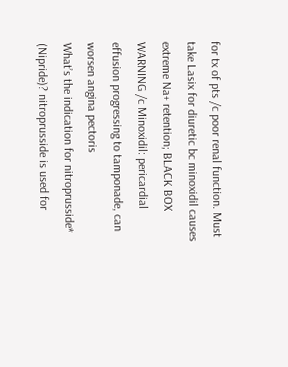for tx of pts /c poor renal function. Must take Lasix for diuretic bc minoxidil causes extreme Na+ retention; BLACK BOX WARNING /c Minoxidil: pericardial effusion progressing to tamponade, can worsen angina pectoris
What’s the indication for nitroprusside* (Nipride)? nitroprusside is used for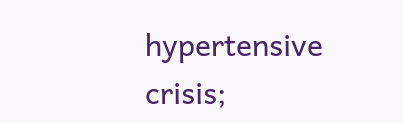hypertensive crisis;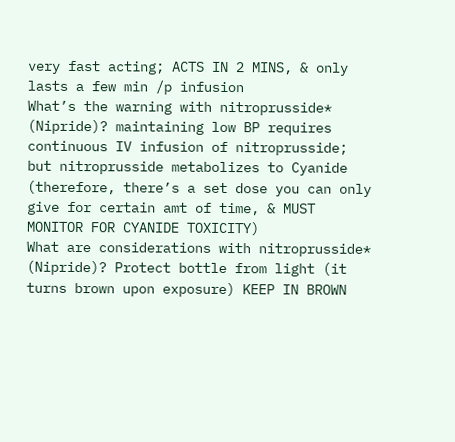very fast acting; ACTS IN 2 MINS, & only lasts a few min /p infusion
What’s the warning with nitroprusside* (Nipride)? maintaining low BP requires continuous IV infusion of nitroprusside; but nitroprusside metabolizes to Cyanide (therefore, there’s a set dose you can only give for certain amt of time, & MUST MONITOR FOR CYANIDE TOXICITY)
What are considerations with nitroprusside* (Nipride)? Protect bottle from light (it turns brown upon exposure) KEEP IN BROWN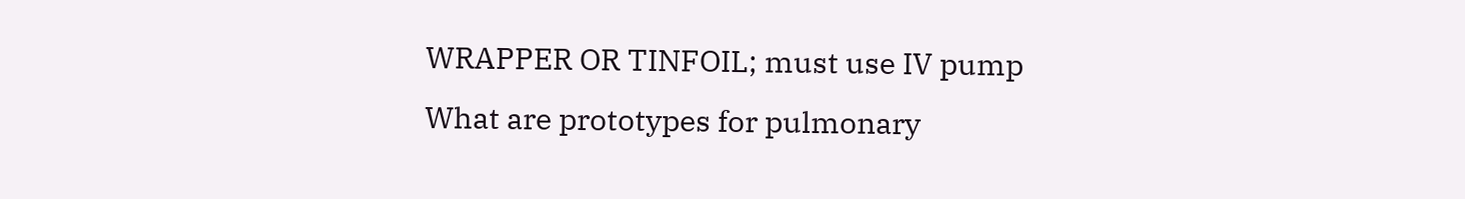WRAPPER OR TINFOIL; must use IV pump
What are prototypes for pulmonary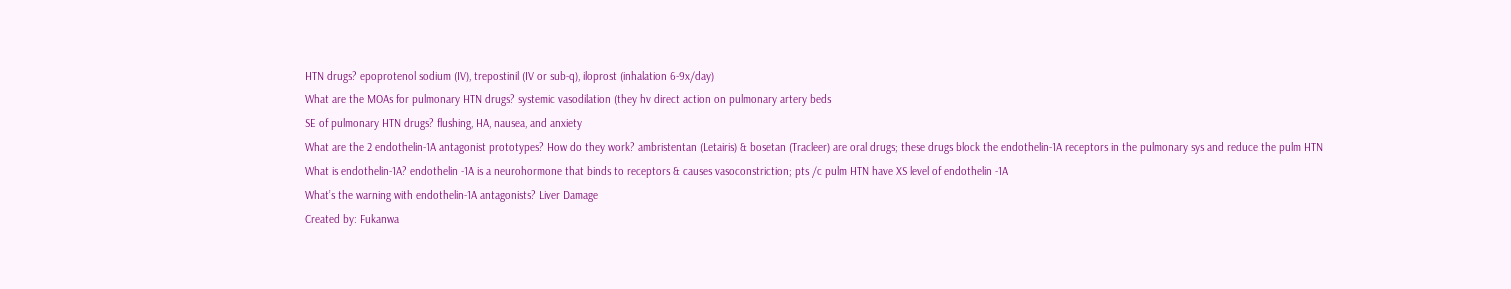HTN drugs? epoprotenol sodium (IV), trepostinil (IV or sub-q), iloprost (inhalation 6-9x/day)
What are the MOAs for pulmonary HTN drugs? systemic vasodilation (they hv direct action on pulmonary artery beds
SE of pulmonary HTN drugs? flushing, HA, nausea, and anxiety
What are the 2 endothelin-1A antagonist prototypes? How do they work? ambristentan (Letairis) & bosetan (Tracleer) are oral drugs; these drugs block the endothelin-1A receptors in the pulmonary sys and reduce the pulm HTN
What is endothelin-1A? endothelin -1A is a neurohormone that binds to receptors & causes vasoconstriction; pts /c pulm HTN have XS level of endothelin -1A
What’s the warning with endothelin-1A antagonists? Liver Damage
Created by: Fukanwa